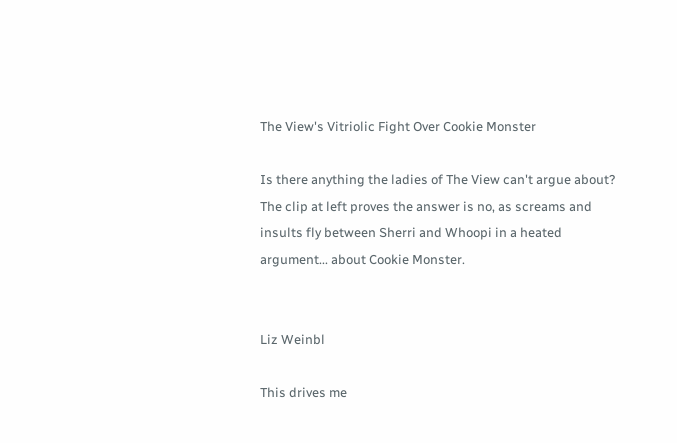The View's Vitriolic Fight Over Cookie Monster

Is there anything the ladies of The View can't argue about? The clip at left proves the answer is no, as screams and insults fly between Sherri and Whoopi in a heated argument... about Cookie Monster.


Liz Weinbl

This drives me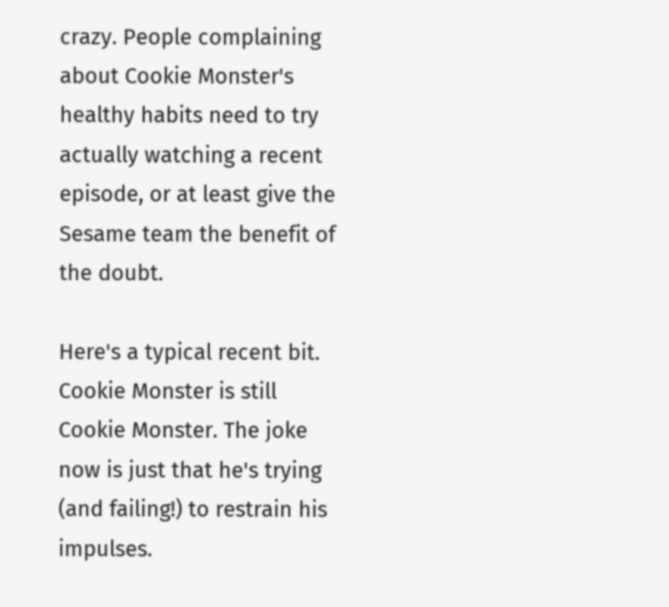crazy. People complaining about Cookie Monster's healthy habits need to try actually watching a recent episode, or at least give the Sesame team the benefit of the doubt.

Here's a typical recent bit. Cookie Monster is still Cookie Monster. The joke now is just that he's trying (and failing!) to restrain his impulses.